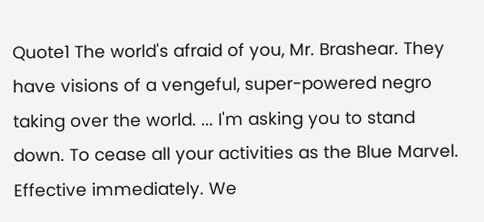Quote1 The world's afraid of you, Mr. Brashear. They have visions of a vengeful, super-powered negro taking over the world. ... I'm asking you to stand down. To cease all your activities as the Blue Marvel. Effective immediately. We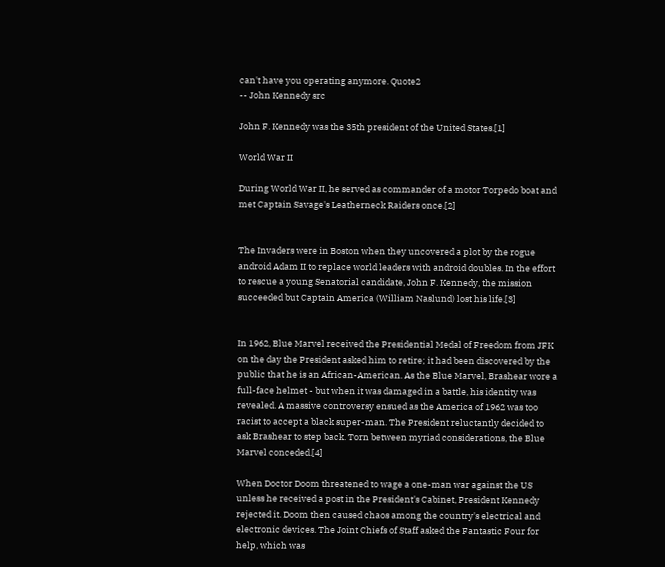can't have you operating anymore. Quote2
-- John Kennedy src

John F. Kennedy was the 35th president of the United States.[1]

World War II

During World War II, he served as commander of a motor Torpedo boat and met Captain Savage's Leatherneck Raiders once.[2]


The Invaders were in Boston when they uncovered a plot by the rogue android Adam II to replace world leaders with android doubles. In the effort to rescue a young Senatorial candidate, John F. Kennedy, the mission succeeded but Captain America (William Naslund) lost his life.[3]


In 1962, Blue Marvel received the Presidential Medal of Freedom from JFK on the day the President asked him to retire; it had been discovered by the public that he is an African-American. As the Blue Marvel, Brashear wore a full-face helmet - but when it was damaged in a battle, his identity was revealed. A massive controversy ensued as the America of 1962 was too racist to accept a black super-man. The President reluctantly decided to ask Brashear to step back. Torn between myriad considerations, the Blue Marvel conceded.[4]

When Doctor Doom threatened to wage a one-man war against the US unless he received a post in the President's Cabinet, President Kennedy rejected it. Doom then caused chaos among the country's electrical and electronic devices. The Joint Chiefs of Staff asked the Fantastic Four for help, which was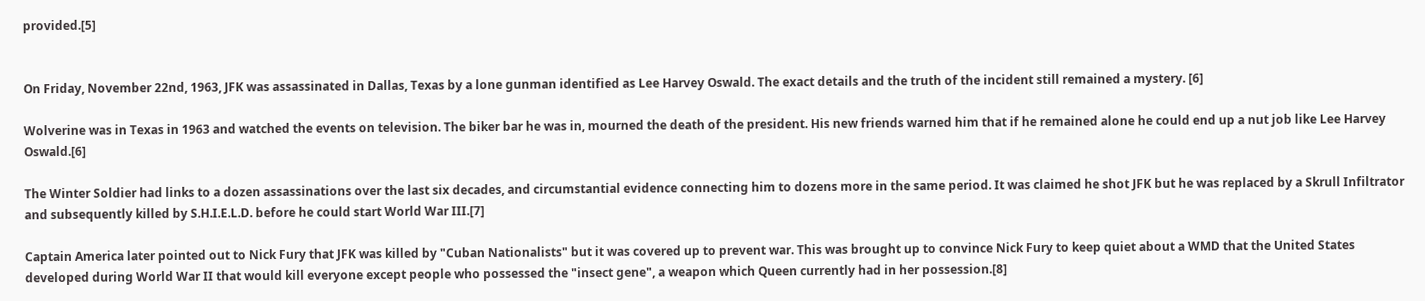provided.[5]


On Friday, November 22nd, 1963, JFK was assassinated in Dallas, Texas by a lone gunman identified as Lee Harvey Oswald. The exact details and the truth of the incident still remained a mystery. [6]

Wolverine was in Texas in 1963 and watched the events on television. The biker bar he was in, mourned the death of the president. His new friends warned him that if he remained alone he could end up a nut job like Lee Harvey Oswald.[6]

The Winter Soldier had links to a dozen assassinations over the last six decades, and circumstantial evidence connecting him to dozens more in the same period. It was claimed he shot JFK but he was replaced by a Skrull Infiltrator and subsequently killed by S.H.I.E.L.D. before he could start World War III.[7]

Captain America later pointed out to Nick Fury that JFK was killed by "Cuban Nationalists" but it was covered up to prevent war. This was brought up to convince Nick Fury to keep quiet about a WMD that the United States developed during World War II that would kill everyone except people who possessed the "insect gene", a weapon which Queen currently had in her possession.[8]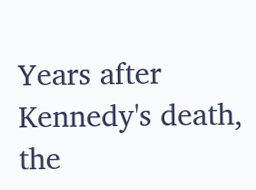Years after Kennedy's death, the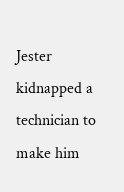Jester kidnapped a technician to make him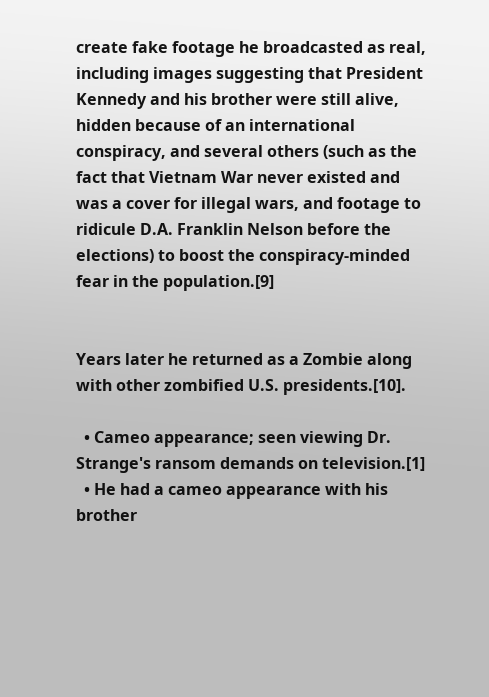create fake footage he broadcasted as real, including images suggesting that President Kennedy and his brother were still alive, hidden because of an international conspiracy, and several others (such as the fact that Vietnam War never existed and was a cover for illegal wars, and footage to ridicule D.A. Franklin Nelson before the elections) to boost the conspiracy-minded fear in the population.[9]


Years later he returned as a Zombie along with other zombified U.S. presidents.[10].

  • Cameo appearance; seen viewing Dr. Strange's ransom demands on television.[1]
  • He had a cameo appearance with his brother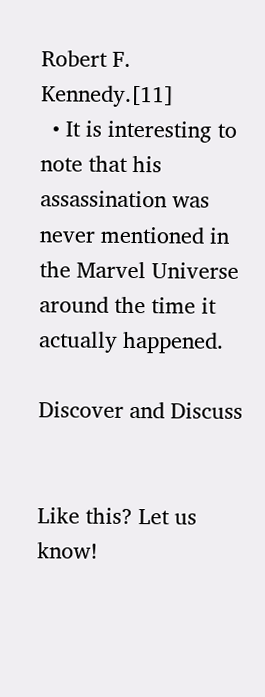Robert F. Kennedy.[11]
  • It is interesting to note that his assassination was never mentioned in the Marvel Universe around the time it actually happened.

Discover and Discuss


Like this? Let us know!